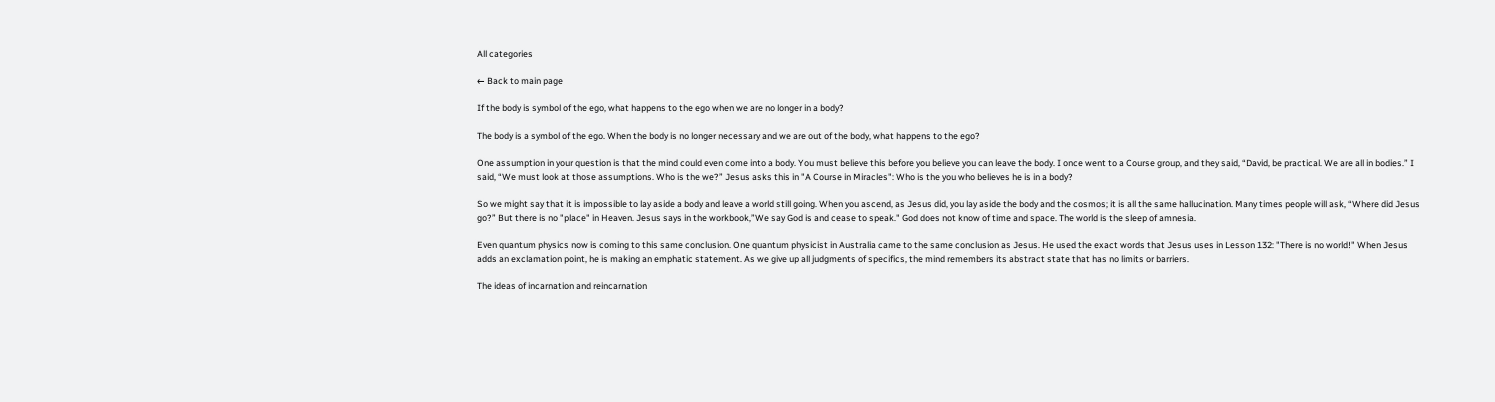All categories

← Back to main page

If the body is symbol of the ego, what happens to the ego when we are no longer in a body?

The body is a symbol of the ego. When the body is no longer necessary and we are out of the body, what happens to the ego?

One assumption in your question is that the mind could even come into a body. You must believe this before you believe you can leave the body. I once went to a Course group, and they said, “David, be practical. We are all in bodies.” I said, “We must look at those assumptions. Who is the we?” Jesus asks this in "A Course in Miracles": Who is the you who believes he is in a body?

So we might say that it is impossible to lay aside a body and leave a world still going. When you ascend, as Jesus did, you lay aside the body and the cosmos; it is all the same hallucination. Many times people will ask, “Where did Jesus go?” But there is no "place" in Heaven. Jesus says in the workbook,”We say God is and cease to speak." God does not know of time and space. The world is the sleep of amnesia.

Even quantum physics now is coming to this same conclusion. One quantum physicist in Australia came to the same conclusion as Jesus. He used the exact words that Jesus uses in Lesson 132: "There is no world!" When Jesus adds an exclamation point, he is making an emphatic statement. As we give up all judgments of specifics, the mind remembers its abstract state that has no limits or barriers.

The ideas of incarnation and reincarnation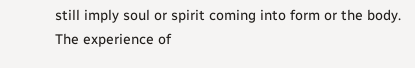still imply soul or spirit coming into form or the body. The experience of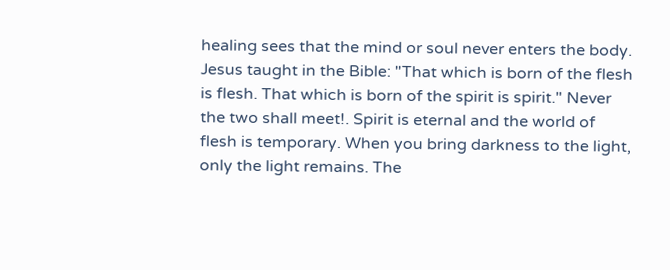healing sees that the mind or soul never enters the body. Jesus taught in the Bible: "That which is born of the flesh is flesh. That which is born of the spirit is spirit." Never the two shall meet!. Spirit is eternal and the world of flesh is temporary. When you bring darkness to the light, only the light remains. The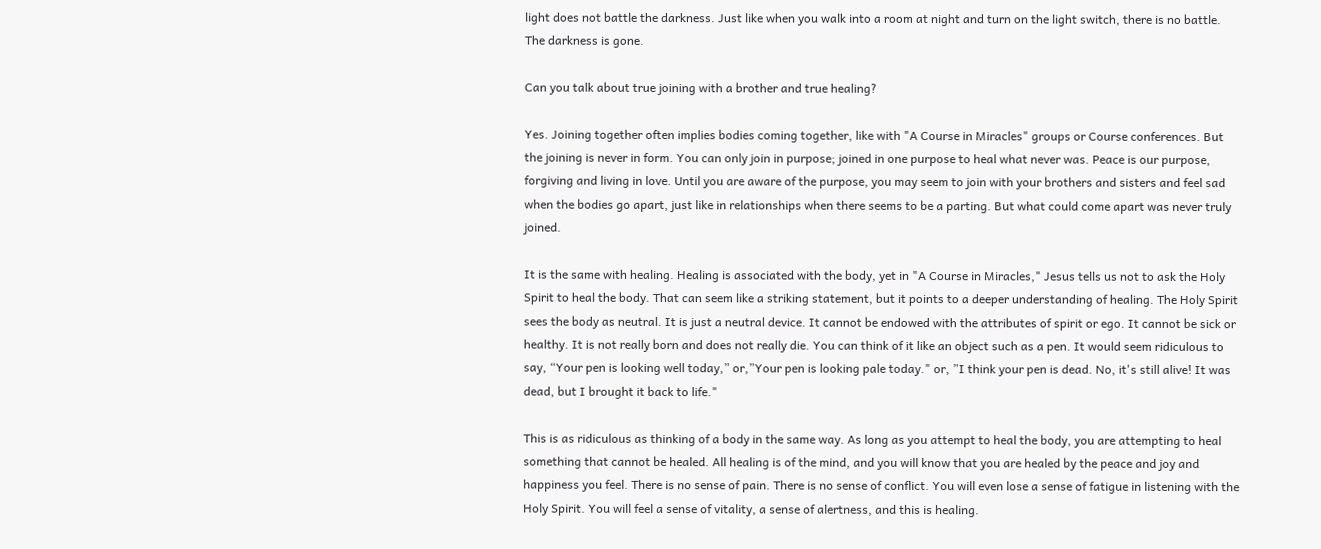light does not battle the darkness. Just like when you walk into a room at night and turn on the light switch, there is no battle. The darkness is gone.

Can you talk about true joining with a brother and true healing?

Yes. Joining together often implies bodies coming together, like with "A Course in Miracles" groups or Course conferences. But the joining is never in form. You can only join in purpose; joined in one purpose to heal what never was. Peace is our purpose, forgiving and living in love. Until you are aware of the purpose, you may seem to join with your brothers and sisters and feel sad when the bodies go apart, just like in relationships when there seems to be a parting. But what could come apart was never truly joined.

It is the same with healing. Healing is associated with the body, yet in "A Course in Miracles," Jesus tells us not to ask the Holy Spirit to heal the body. That can seem like a striking statement, but it points to a deeper understanding of healing. The Holy Spirit sees the body as neutral. It is just a neutral device. It cannot be endowed with the attributes of spirit or ego. It cannot be sick or healthy. It is not really born and does not really die. You can think of it like an object such as a pen. It would seem ridiculous to say, “Your pen is looking well today,” or,”Your pen is looking pale today." or, ”I think your pen is dead. No, it's still alive! It was dead, but I brought it back to life."

This is as ridiculous as thinking of a body in the same way. As long as you attempt to heal the body, you are attempting to heal something that cannot be healed. All healing is of the mind, and you will know that you are healed by the peace and joy and happiness you feel. There is no sense of pain. There is no sense of conflict. You will even lose a sense of fatigue in listening with the Holy Spirit. You will feel a sense of vitality, a sense of alertness, and this is healing.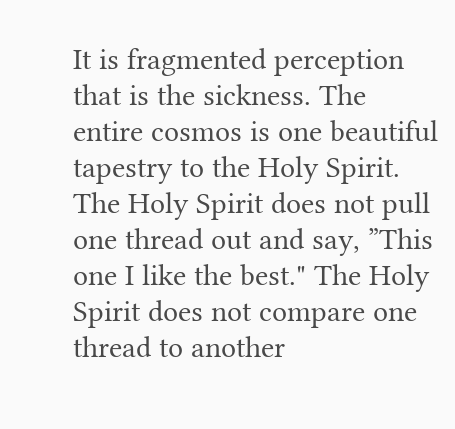It is fragmented perception that is the sickness. The entire cosmos is one beautiful tapestry to the Holy Spirit. The Holy Spirit does not pull one thread out and say, ”This one I like the best." The Holy Spirit does not compare one thread to another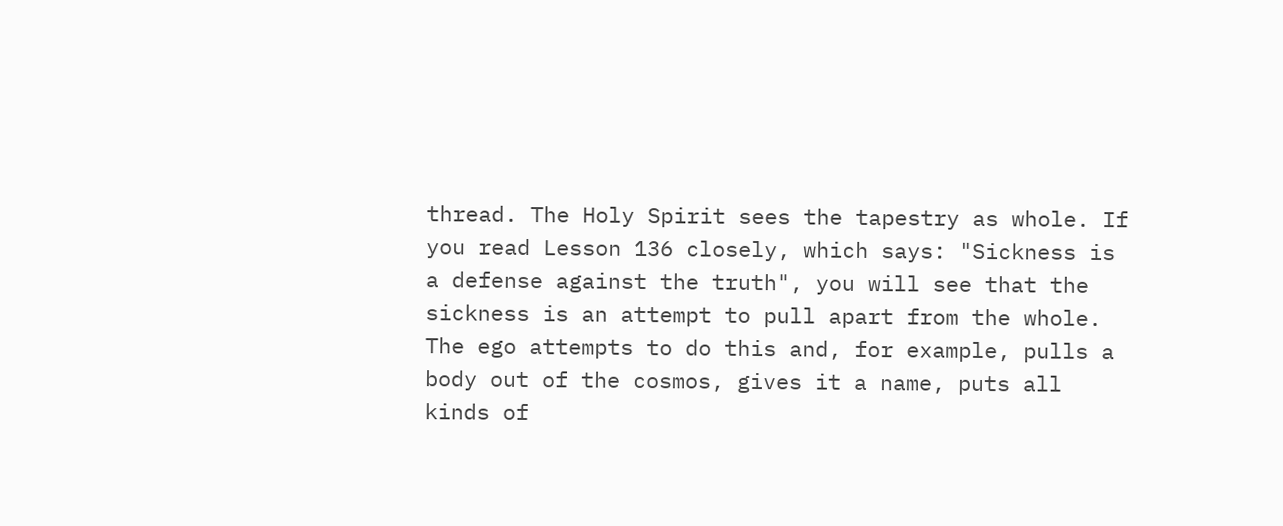thread. The Holy Spirit sees the tapestry as whole. If you read Lesson 136 closely, which says: "Sickness is a defense against the truth", you will see that the sickness is an attempt to pull apart from the whole. The ego attempts to do this and, for example, pulls a body out of the cosmos, gives it a name, puts all kinds of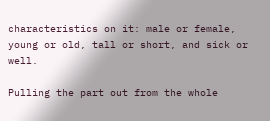characteristics on it: male or female, young or old, tall or short, and sick or well.

Pulling the part out from the whole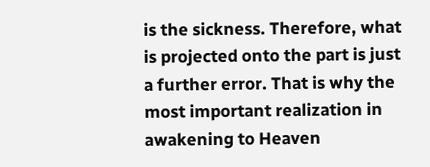is the sickness. Therefore, what is projected onto the part is just a further error. That is why the most important realization in awakening to Heaven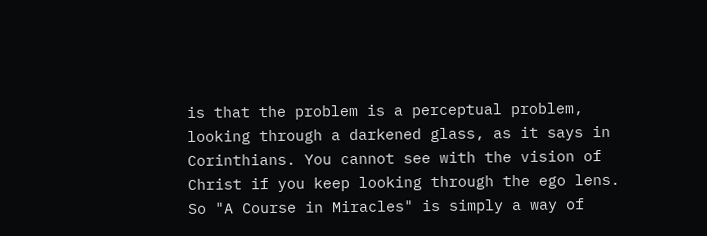is that the problem is a perceptual problem, looking through a darkened glass, as it says in Corinthians. You cannot see with the vision of Christ if you keep looking through the ego lens. So "A Course in Miracles" is simply a way of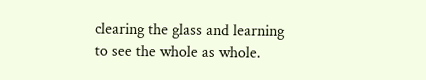clearing the glass and learning to see the whole as whole.